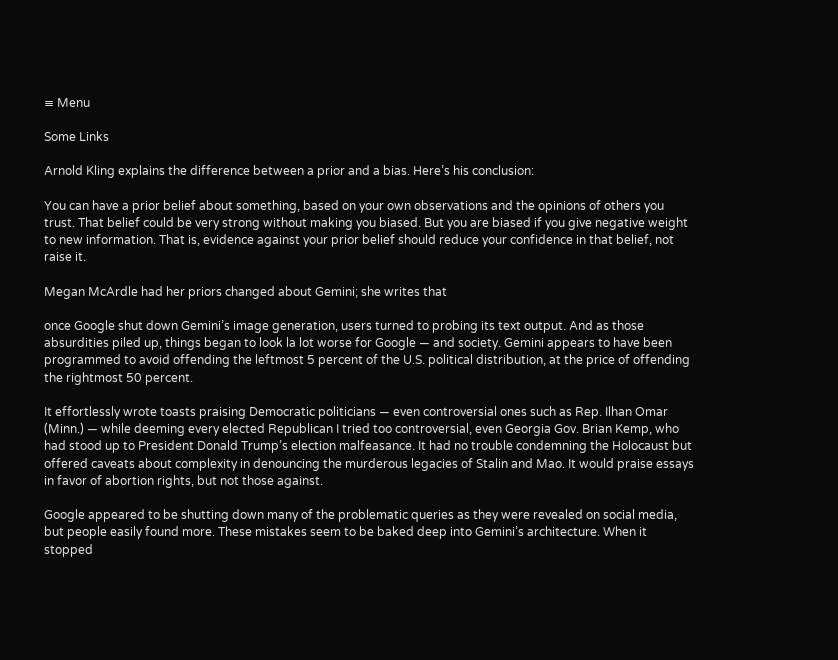≡ Menu

Some Links

Arnold Kling explains the difference between a prior and a bias. Here’s his conclusion:

You can have a prior belief about something, based on your own observations and the opinions of others you trust. That belief could be very strong without making you biased. But you are biased if you give negative weight to new information. That is, evidence against your prior belief should reduce your confidence in that belief, not raise it.

Megan McArdle had her priors changed about Gemini; she writes that

once Google shut down Gemini’s image generation, users turned to probing its text output. And as those absurdities piled up, things began to look la lot worse for Google — and society. Gemini appears to have been programmed to avoid offending the leftmost 5 percent of the U.S. political distribution, at the price of offending the rightmost 50 percent.

It effortlessly wrote toasts praising Democratic politicians — even controversial ones such as Rep. Ilhan Omar (Minn.) — while deeming every elected Republican I tried too controversial, even Georgia Gov. Brian Kemp, who had stood up to President Donald Trump’s election malfeasance. It had no trouble condemning the Holocaust but offered caveats about complexity in denouncing the murderous legacies of Stalin and Mao. It would praise essays in favor of abortion rights, but not those against.

Google appeared to be shutting down many of the problematic queries as they were revealed on social media, but people easily found more. These mistakes seem to be baked deep into Gemini’s architecture. When it stopped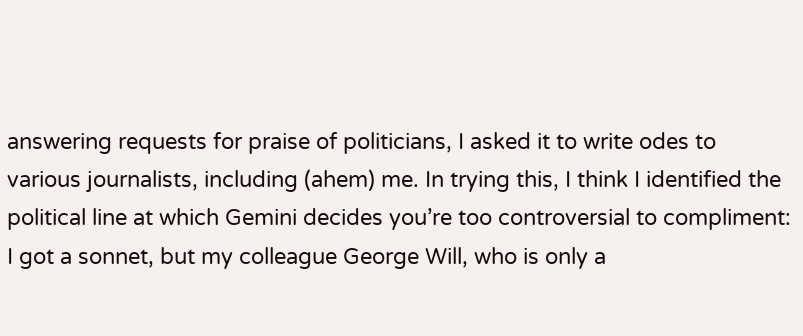answering requests for praise of politicians, I asked it to write odes to various journalists, including (ahem) me. In trying this, I think I identified the political line at which Gemini decides you’re too controversial to compliment: I got a sonnet, but my colleague George Will, who is only a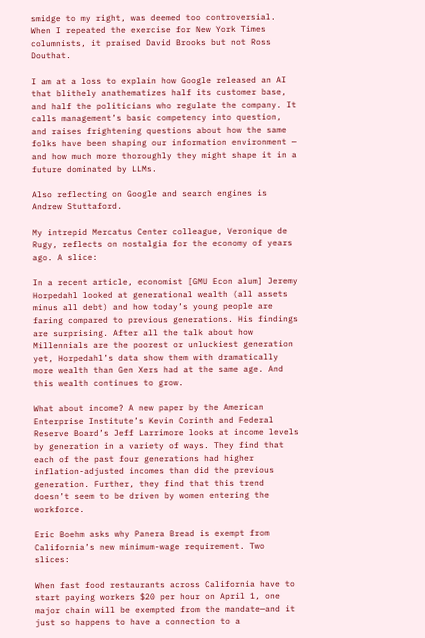smidge to my right, was deemed too controversial. When I repeated the exercise for New York Times columnists, it praised David Brooks but not Ross Douthat.

I am at a loss to explain how Google released an AI that blithely anathematizes half its customer base, and half the politicians who regulate the company. It calls management’s basic competency into question, and raises frightening questions about how the same folks have been shaping our information environment — and how much more thoroughly they might shape it in a future dominated by LLMs.

Also reflecting on Google and search engines is Andrew Stuttaford.

My intrepid Mercatus Center colleague, Veronique de Rugy, reflects on nostalgia for the economy of years ago. A slice:

In a recent article, economist [GMU Econ alum] Jeremy Horpedahl looked at generational wealth (all assets minus all debt) and how today’s young people are faring compared to previous generations. His findings are surprising. After all the talk about how Millennials are the poorest or unluckiest generation yet, Horpedahl’s data show them with dramatically more wealth than Gen Xers had at the same age. And this wealth continues to grow.

What about income? A new paper by the American Enterprise Institute’s Kevin Corinth and Federal Reserve Board’s Jeff Larrimore looks at income levels by generation in a variety of ways. They find that each of the past four generations had higher inflation-adjusted incomes than did the previous generation. Further, they find that this trend doesn’t seem to be driven by women entering the workforce.

Eric Boehm asks why Panera Bread is exempt from California’s new minimum-wage requirement. Two slices:

When fast food restaurants across California have to start paying workers $20 per hour on April 1, one major chain will be exempted from the mandate—and it just so happens to have a connection to a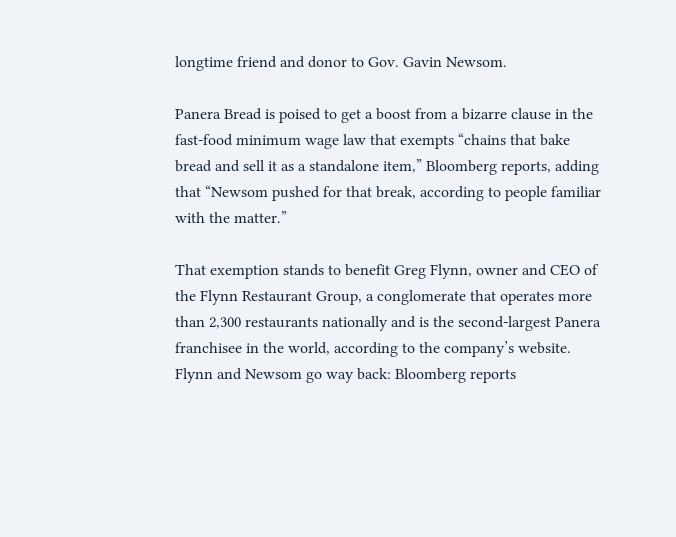longtime friend and donor to Gov. Gavin Newsom.

Panera Bread is poised to get a boost from a bizarre clause in the fast-food minimum wage law that exempts “chains that bake bread and sell it as a standalone item,” Bloomberg reports, adding that “Newsom pushed for that break, according to people familiar with the matter.”

That exemption stands to benefit Greg Flynn, owner and CEO of the Flynn Restaurant Group, a conglomerate that operates more than 2,300 restaurants nationally and is the second-largest Panera franchisee in the world, according to the company’s website. Flynn and Newsom go way back: Bloomberg reports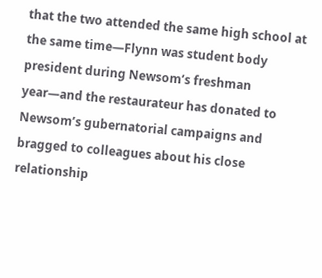that the two attended the same high school at the same time—Flynn was student body president during Newsom’s freshman year—and the restaurateur has donated to Newsom’s gubernatorial campaigns and bragged to colleagues about his close relationship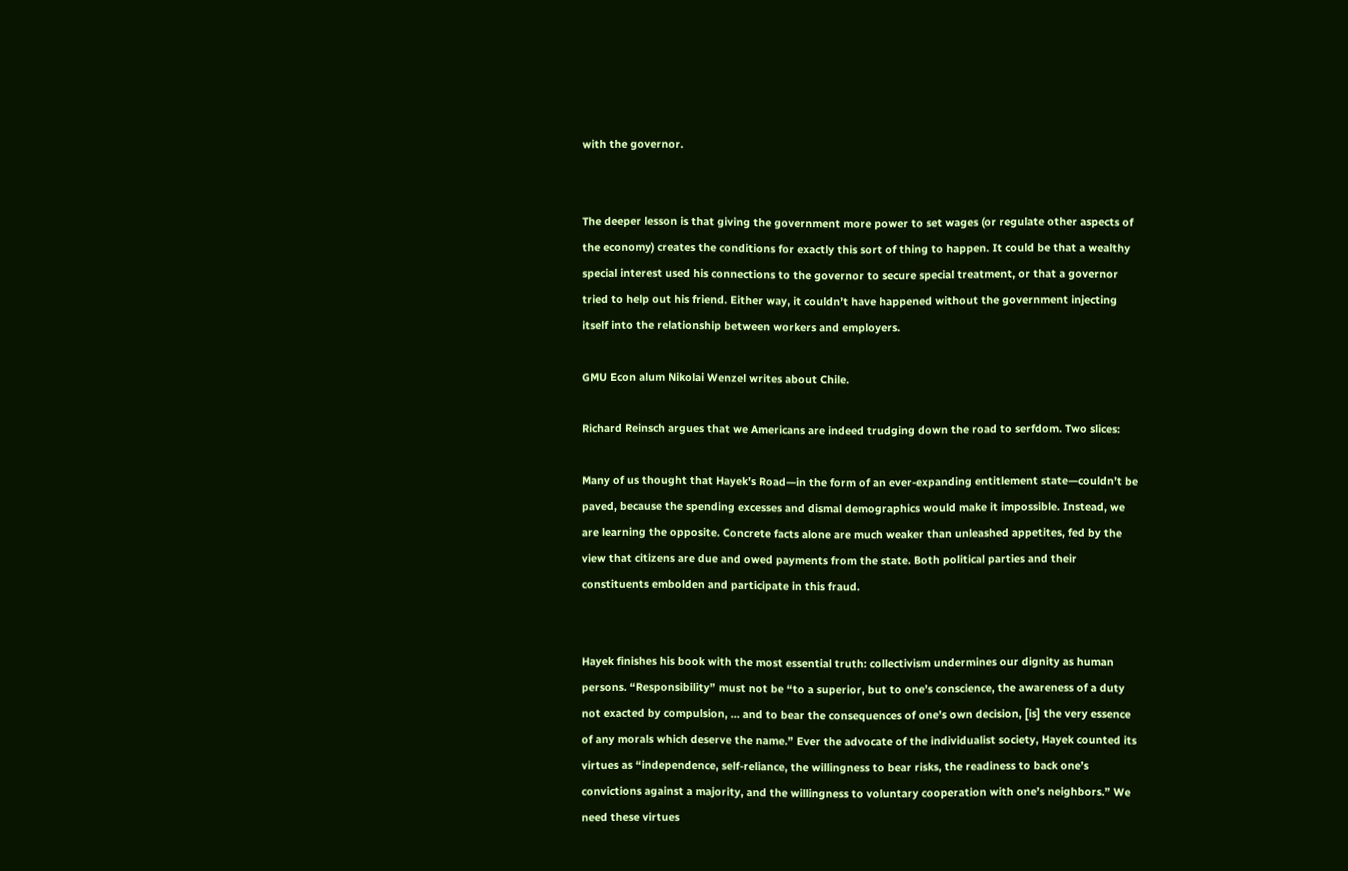with the governor.


The deeper lesson is that giving the government more power to set wages (or regulate other aspects of the economy) creates the conditions for exactly this sort of thing to happen. It could be that a wealthy special interest used his connections to the governor to secure special treatment, or that a governor tried to help out his friend. Either way, it couldn’t have happened without the government injecting itself into the relationship between workers and employers.

GMU Econ alum Nikolai Wenzel writes about Chile.

Richard Reinsch argues that we Americans are indeed trudging down the road to serfdom. Two slices:

Many of us thought that Hayek’s Road—in the form of an ever-expanding entitlement state—couldn’t be paved, because the spending excesses and dismal demographics would make it impossible. Instead, we are learning the opposite. Concrete facts alone are much weaker than unleashed appetites, fed by the view that citizens are due and owed payments from the state. Both political parties and their constituents embolden and participate in this fraud.


Hayek finishes his book with the most essential truth: collectivism undermines our dignity as human persons. “Responsibility” must not be “to a superior, but to one’s conscience, the awareness of a duty not exacted by compulsion, … and to bear the consequences of one’s own decision, [is] the very essence of any morals which deserve the name.” Ever the advocate of the individualist society, Hayek counted its virtues as “independence, self-reliance, the willingness to bear risks, the readiness to back one’s convictions against a majority, and the willingness to voluntary cooperation with one’s neighbors.” We need these virtues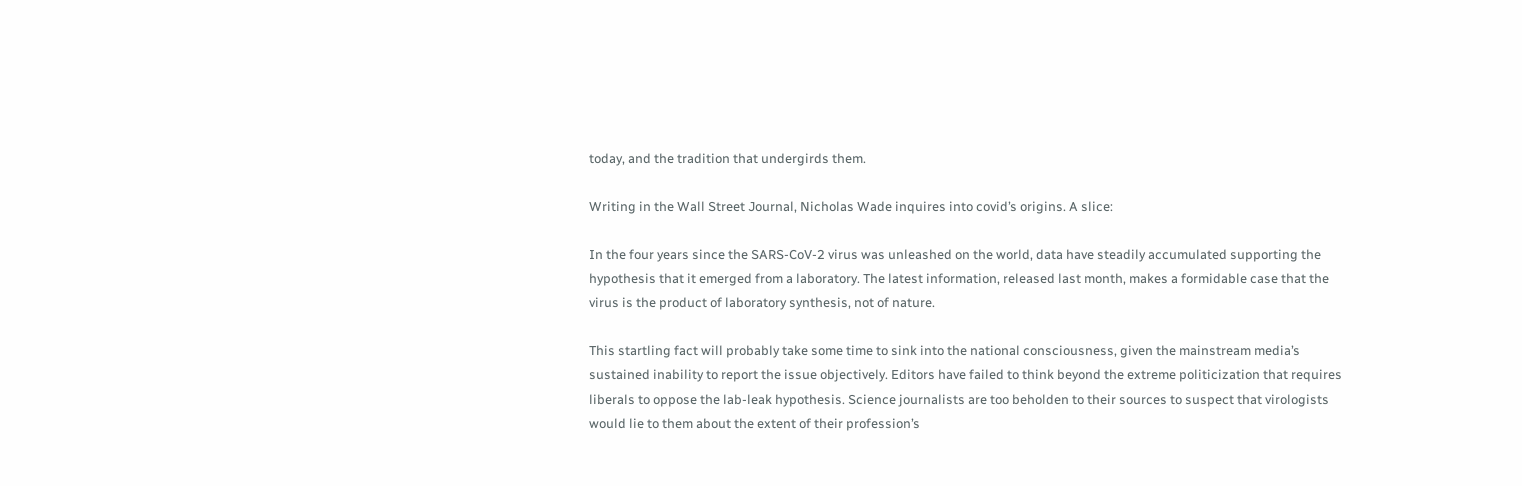today, and the tradition that undergirds them.

Writing in the Wall Street Journal, Nicholas Wade inquires into covid’s origins. A slice:

In the four years since the SARS-CoV-2 virus was unleashed on the world, data have steadily accumulated supporting the hypothesis that it emerged from a laboratory. The latest information, released last month, makes a formidable case that the virus is the product of laboratory synthesis, not of nature.

This startling fact will probably take some time to sink into the national consciousness, given the mainstream media’s sustained inability to report the issue objectively. Editors have failed to think beyond the extreme politicization that requires liberals to oppose the lab-leak hypothesis. Science journalists are too beholden to their sources to suspect that virologists would lie to them about the extent of their profession’s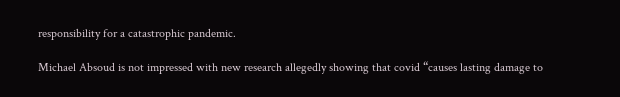responsibility for a catastrophic pandemic.

Michael Absoud is not impressed with new research allegedly showing that covid “causes lasting damage to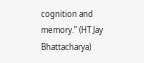cognition and memory.” (HT Jay Bhattacharya)